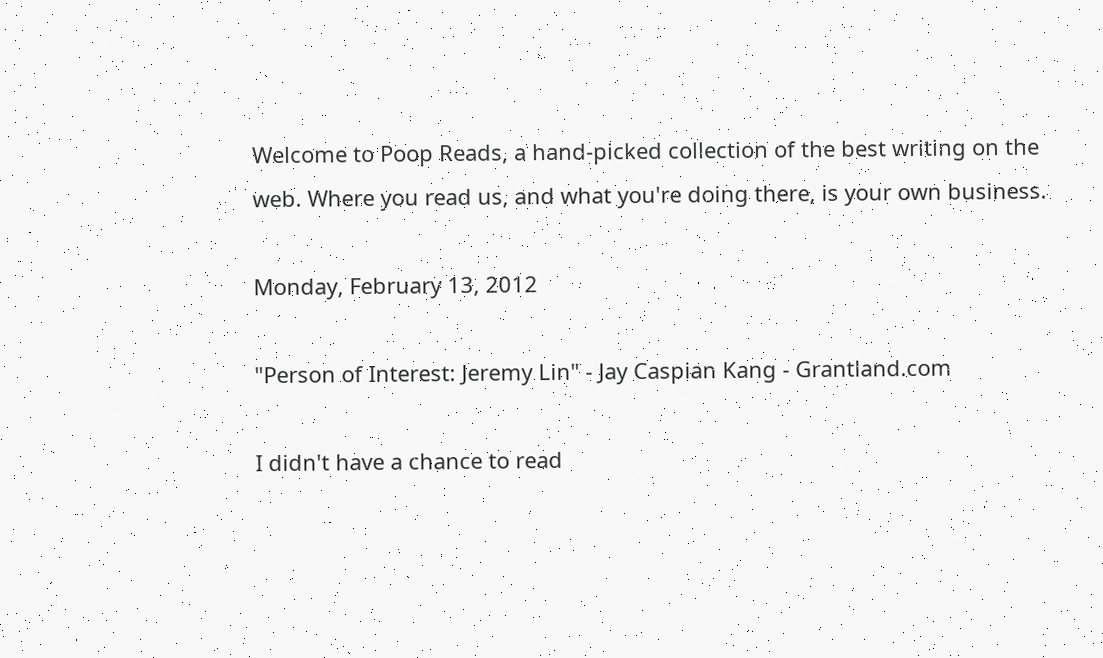Welcome to Poop Reads, a hand-picked collection of the best writing on the web. Where you read us, and what you're doing there, is your own business.

Monday, February 13, 2012

"Person of Interest: Jeremy Lin" - Jay Caspian Kang - Grantland.com

I didn't have a chance to read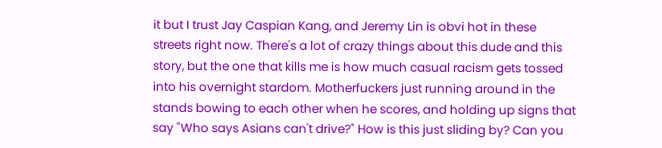it but I trust Jay Caspian Kang, and Jeremy Lin is obvi hot in these streets right now. There's a lot of crazy things about this dude and this story, but the one that kills me is how much casual racism gets tossed into his overnight stardom. Motherfuckers just running around in the stands bowing to each other when he scores, and holding up signs that say "Who says Asians can't drive?" How is this just sliding by? Can you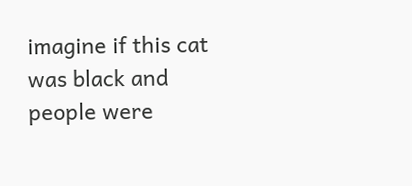imagine if this cat was black and people were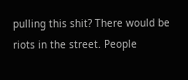pulling this shit? There would be riots in the street. People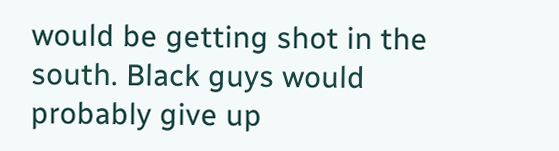would be getting shot in the south. Black guys would probably give up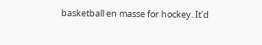basketball en masse for hockey. It'd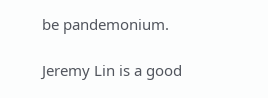be pandemonium.

Jeremy Lin is a good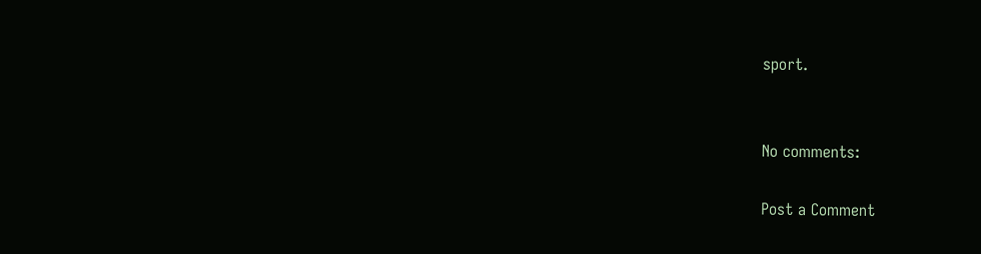sport.


No comments:

Post a Comment